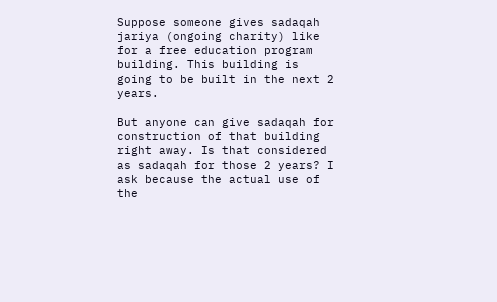Suppose someone gives sadaqah jariya (ongoing charity) like for a free education program building. This building is going to be built in the next 2 years.

But anyone can give sadaqah for construction of that building right away. Is that considered as sadaqah for those 2 years? I ask because the actual use of the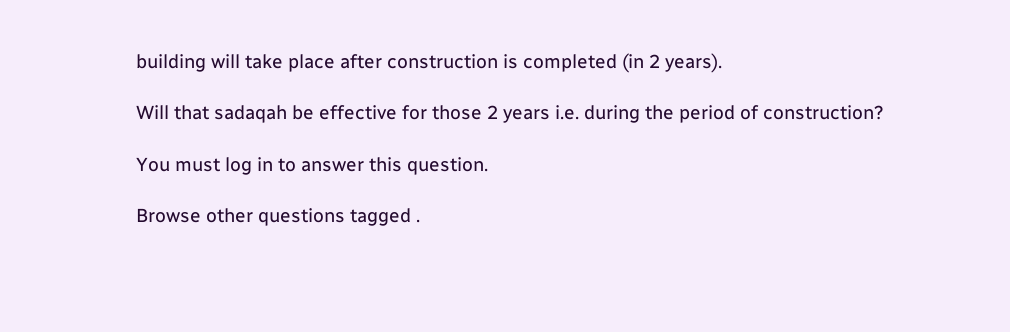building will take place after construction is completed (in 2 years).

Will that sadaqah be effective for those 2 years i.e. during the period of construction?

You must log in to answer this question.

Browse other questions tagged .